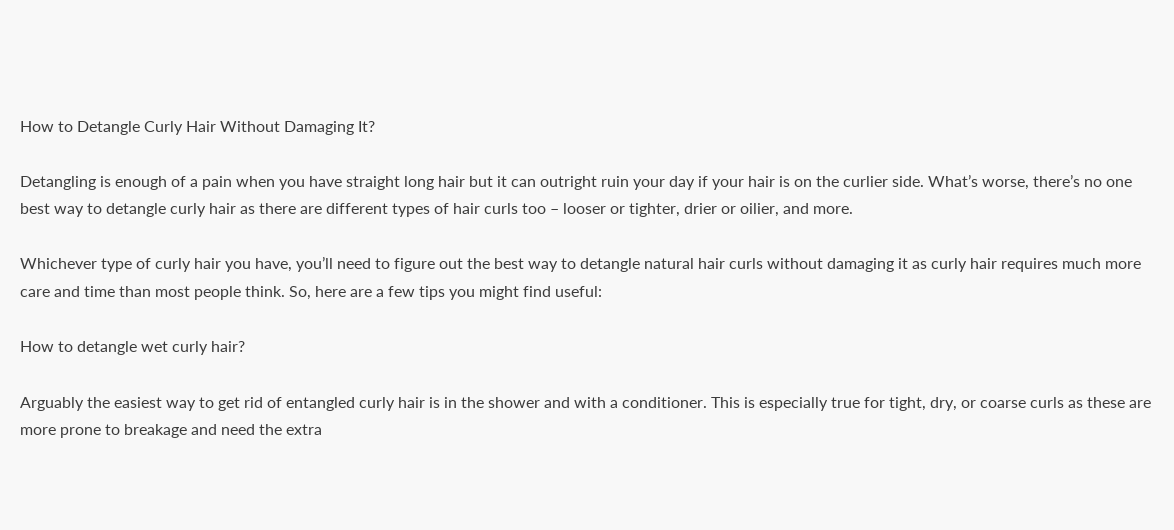How to Detangle Curly Hair Without Damaging It?

Detangling is enough of a pain when you have straight long hair but it can outright ruin your day if your hair is on the curlier side. What’s worse, there’s no one best way to detangle curly hair as there are different types of hair curls too – looser or tighter, drier or oilier, and more.

Whichever type of curly hair you have, you’ll need to figure out the best way to detangle natural hair curls without damaging it as curly hair requires much more care and time than most people think. So, here are a few tips you might find useful:

How to detangle wet curly hair?

Arguably the easiest way to get rid of entangled curly hair is in the shower and with a conditioner. This is especially true for tight, dry, or coarse curls as these are more prone to breakage and need the extra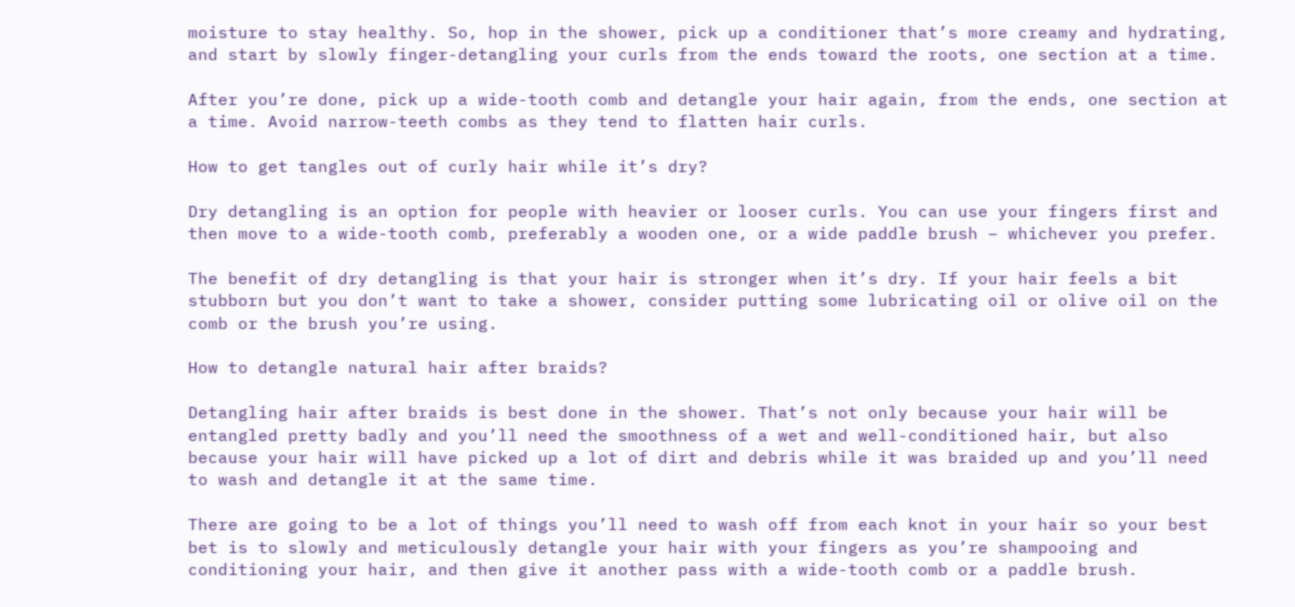moisture to stay healthy. So, hop in the shower, pick up a conditioner that’s more creamy and hydrating, and start by slowly finger-detangling your curls from the ends toward the roots, one section at a time.

After you’re done, pick up a wide-tooth comb and detangle your hair again, from the ends, one section at a time. Avoid narrow-teeth combs as they tend to flatten hair curls.

How to get tangles out of curly hair while it’s dry?

Dry detangling is an option for people with heavier or looser curls. You can use your fingers first and then move to a wide-tooth comb, preferably a wooden one, or a wide paddle brush – whichever you prefer.

The benefit of dry detangling is that your hair is stronger when it’s dry. If your hair feels a bit stubborn but you don’t want to take a shower, consider putting some lubricating oil or olive oil on the comb or the brush you’re using.

How to detangle natural hair after braids?

Detangling hair after braids is best done in the shower. That’s not only because your hair will be entangled pretty badly and you’ll need the smoothness of a wet and well-conditioned hair, but also because your hair will have picked up a lot of dirt and debris while it was braided up and you’ll need to wash and detangle it at the same time.

There are going to be a lot of things you’ll need to wash off from each knot in your hair so your best bet is to slowly and meticulously detangle your hair with your fingers as you’re shampooing and conditioning your hair, and then give it another pass with a wide-tooth comb or a paddle brush.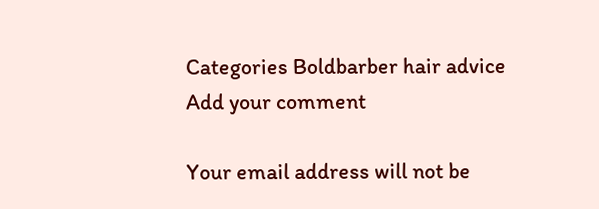Categories Boldbarber hair advice
Add your comment

Your email address will not be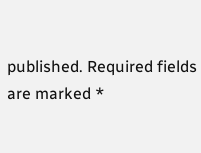published. Required fields are marked *